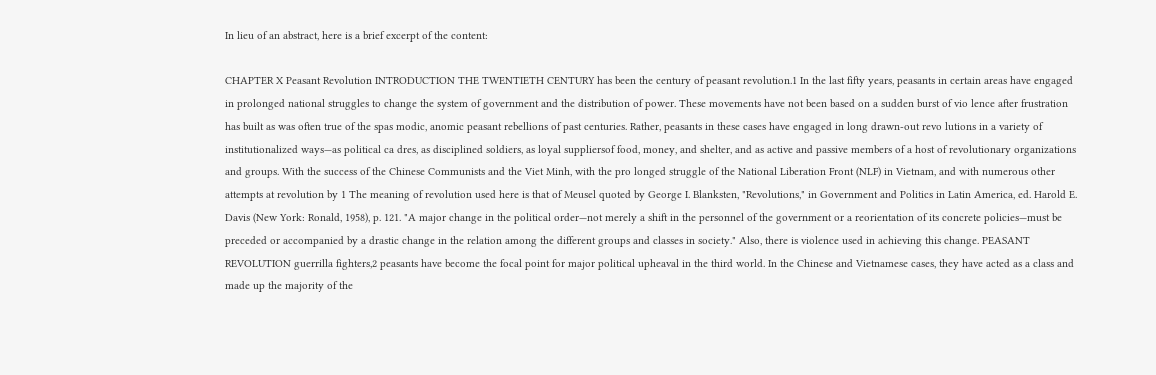In lieu of an abstract, here is a brief excerpt of the content:

CHAPTER X Peasant Revolution INTRODUCTION THE TWENTIETH CENTURY has been the century of peasant revolution.1 In the last fifty years, peasants in certain areas have engaged in prolonged national struggles to change the system of government and the distribution of power. These movements have not been based on a sudden burst of vio lence after frustration has built as was often true of the spas modic, anomic peasant rebellions of past centuries. Rather, peasants in these cases have engaged in long drawn-out revo lutions in a variety of institutionalized ways—as political ca dres, as disciplined soldiers, as loyal suppliersof food, money, and shelter, and as active and passive members of a host of revolutionary organizations and groups. With the success of the Chinese Communists and the Viet Minh, with the pro longed struggle of the National Liberation Front (NLF) in Vietnam, and with numerous other attempts at revolution by 1 The meaning of revolution used here is that of Meusel quoted by George I. Blanksten, "Revolutions," in Government and Politics in Latin America, ed. Harold E. Davis (New York: Ronald, 1958), p. 121. "A major change in the political order—not merely a shift in the personnel of the government or a reorientation of its concrete policies—must be preceded or accompanied by a drastic change in the relation among the different groups and classes in society." Also, there is violence used in achieving this change. PEASANT REVOLUTION guerrilla fighters,2 peasants have become the focal point for major political upheaval in the third world. In the Chinese and Vietnamese cases, they have acted as a class and made up the majority of the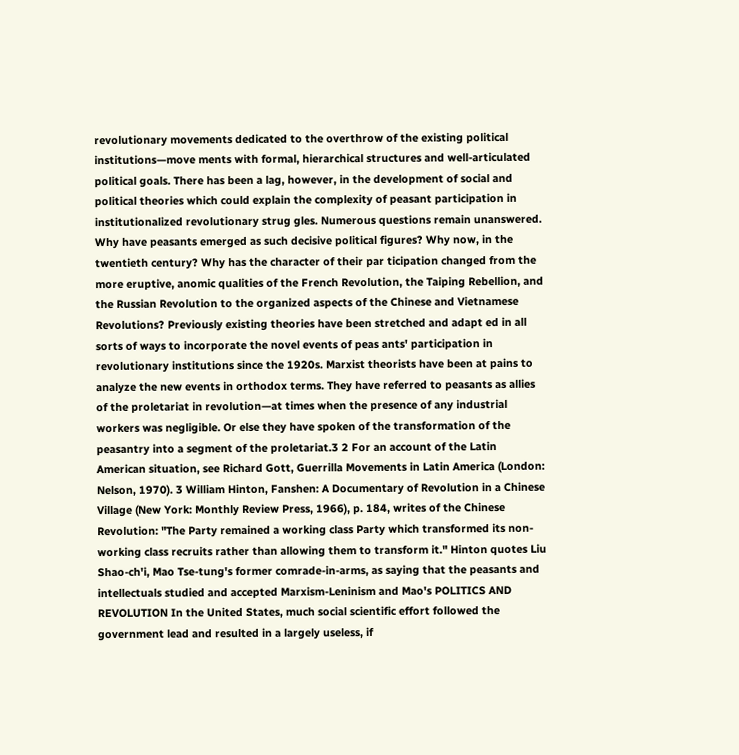revolutionary movements dedicated to the overthrow of the existing political institutions—move ments with formal, hierarchical structures and well-articulated political goals. There has been a lag, however, in the development of social and political theories which could explain the complexity of peasant participation in institutionalized revolutionary strug gles. Numerous questions remain unanswered. Why have peasants emerged as such decisive political figures? Why now, in the twentieth century? Why has the character of their par ticipation changed from the more eruptive, anomic qualities of the French Revolution, the Taiping Rebellion, and the Russian Revolution to the organized aspects of the Chinese and Vietnamese Revolutions? Previously existing theories have been stretched and adapt ed in all sorts of ways to incorporate the novel events of peas ants' participation in revolutionary institutions since the 1920s. Marxist theorists have been at pains to analyze the new events in orthodox terms. They have referred to peasants as allies of the proletariat in revolution—at times when the presence of any industrial workers was negligible. Or else they have spoken of the transformation of the peasantry into a segment of the proletariat.3 2 For an account of the Latin American situation, see Richard Gott, Guerrilla Movements in Latin America (London: Nelson, 1970). 3 William Hinton, Fanshen: A Documentary of Revolution in a Chinese Village (New York: Monthly Review Press, 1966), p. 184, writes of the Chinese Revolution: "The Party remained a working class Party which transformed its non-working class recruits rather than allowing them to transform it." Hinton quotes Liu Shao-ch'i, Mao Tse-tung's former comrade-in-arms, as saying that the peasants and intellectuals studied and accepted Marxism-Leninism and Mao's POLITICS AND REVOLUTION In the United States, much social scientific effort followed the government lead and resulted in a largely useless, if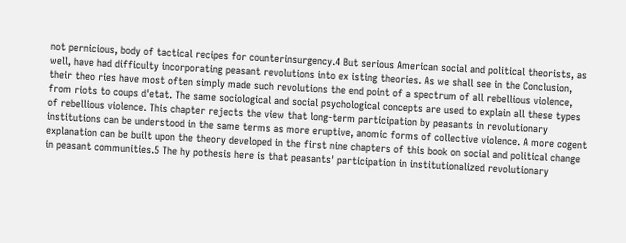not pernicious, body of tactical recipes for counterinsurgency.4 But serious American social and political theorists, as well, have had difficulty incorporating peasant revolutions into ex isting theories. As we shall see in the Conclusion, their theo ries have most often simply made such revolutions the end point of a spectrum of all rebellious violence, from riots to coups d'etat. The same sociological and social psychological concepts are used to explain all these types of rebellious violence. This chapter rejects the view that long-term participation by peasants in revolutionary institutions can be understood in the same terms as more eruptive, anomic forms of collective violence. A more cogent explanation can be built upon the theory developed in the first nine chapters of this book on social and political change in peasant communities.5 The hy pothesis here is that peasants' participation in institutionalized revolutionary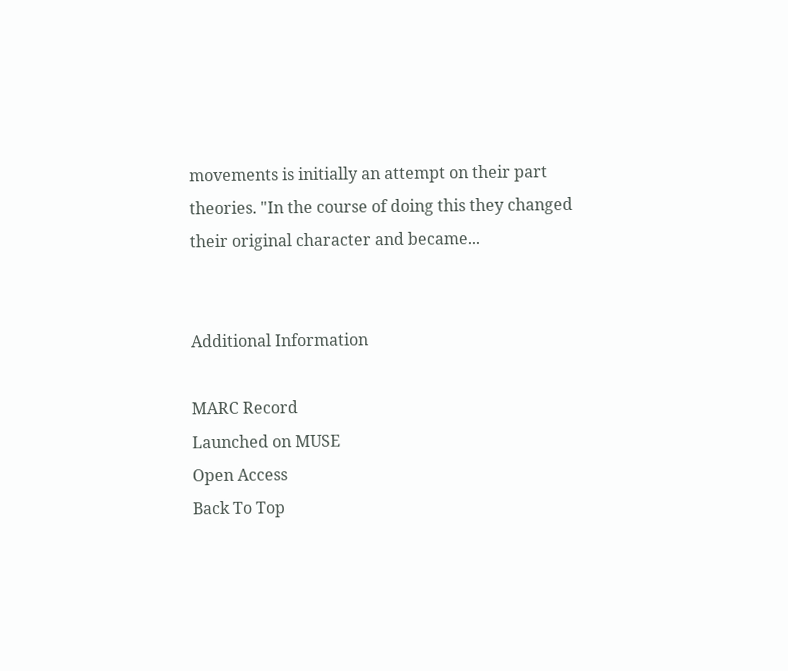movements is initially an attempt on their part theories. "In the course of doing this they changed their original character and became...


Additional Information

MARC Record
Launched on MUSE
Open Access
Back To Top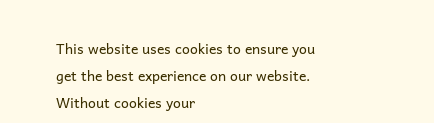This website uses cookies to ensure you get the best experience on our website. Without cookies your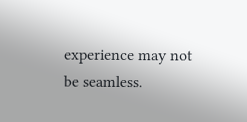experience may not be seamless.